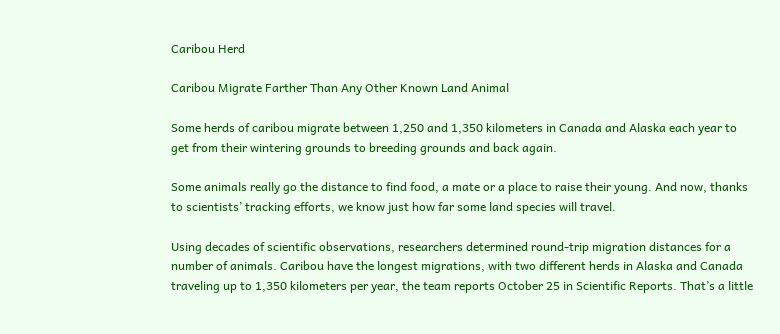Caribou Herd

Caribou Migrate Farther Than Any Other Known Land Animal

Some herds of caribou migrate between 1,250 and 1,350 kilometers in Canada and Alaska each year to get from their wintering grounds to breeding grounds and back again.

Some animals really go the distance to find food, a mate or a place to raise their young. And now, thanks to scientists’ tracking efforts, we know just how far some land species will travel.

Using decades of scientific observations, researchers determined round-trip migration distances for a number of animals. Caribou have the longest migrations, with two different herds in Alaska and Canada traveling up to 1,350 kilometers per year, the team reports October 25 in Scientific Reports. That’s a little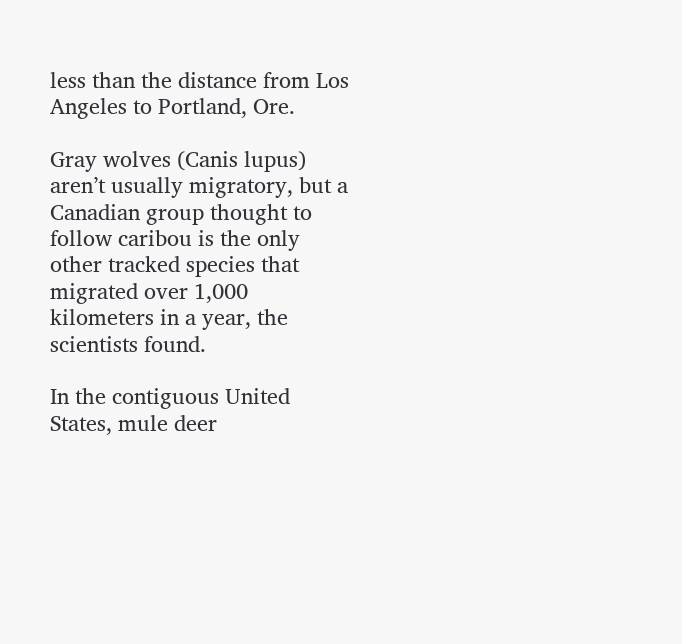less than the distance from Los Angeles to Portland, Ore.

Gray wolves (Canis lupus) aren’t usually migratory, but a Canadian group thought to follow caribou is the only other tracked species that migrated over 1,000 kilometers in a year, the scientists found.

In the contiguous United States, mule deer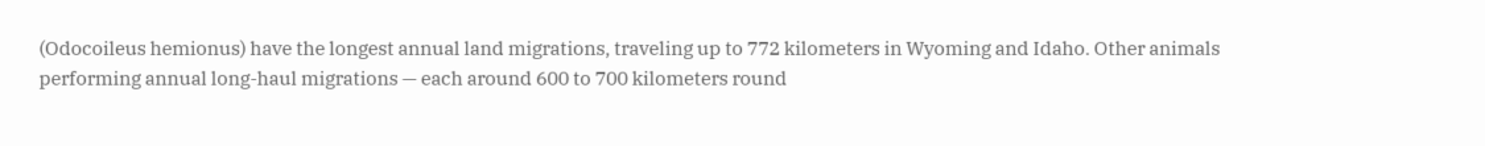(Odocoileus hemionus) have the longest annual land migrations, traveling up to 772 kilometers in Wyoming and Idaho. Other animals performing annual long-haul migrations — each around 600 to 700 kilometers round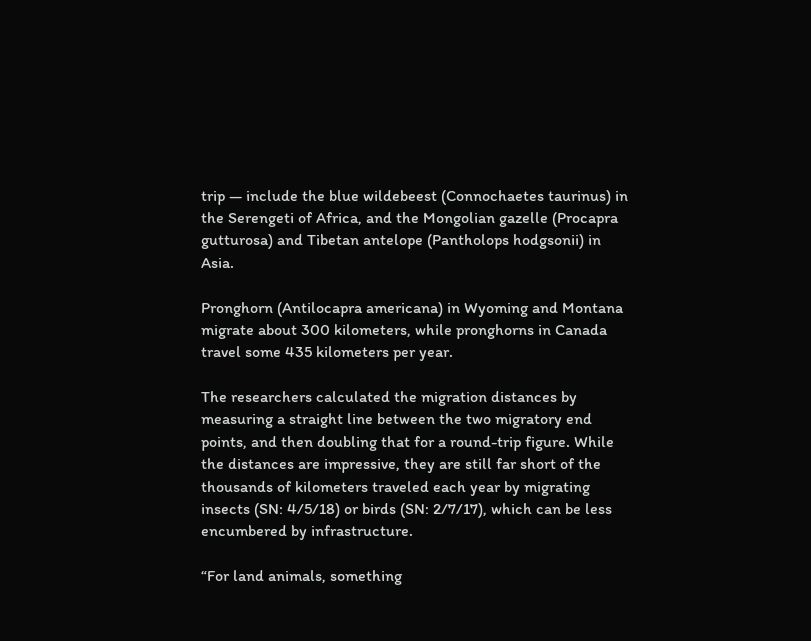trip — include the blue wildebeest (Connochaetes taurinus) in the Serengeti of Africa, and the Mongolian gazelle (Procapra gutturosa) and Tibetan antelope (Pantholops hodgsonii) in Asia.

Pronghorn (Antilocapra americana) in Wyoming and Montana migrate about 300 kilometers, while pronghorns in Canada travel some 435 kilometers per year.

The researchers calculated the migration distances by measuring a straight line between the two migratory end points, and then doubling that for a round-trip figure. While the distances are impressive, they are still far short of the thousands of kilometers traveled each year by migrating insects (SN: 4/5/18) or birds (SN: 2/7/17), which can be less encumbered by infrastructure.

“For land animals, something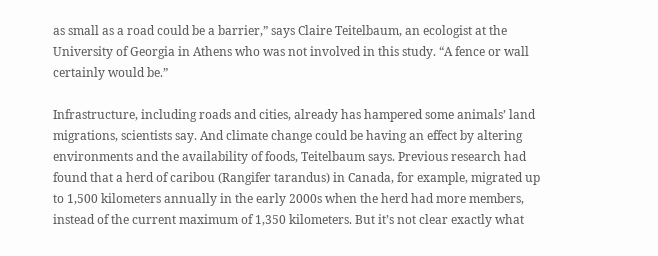as small as a road could be a barrier,” says Claire Teitelbaum, an ecologist at the University of Georgia in Athens who was not involved in this study. “A fence or wall certainly would be.”

Infrastructure, including roads and cities, already has hampered some animals’ land migrations, scientists say. And climate change could be having an effect by altering environments and the availability of foods, Teitelbaum says. Previous research had found that a herd of caribou (Rangifer tarandus) in Canada, for example, migrated up to 1,500 kilometers annually in the early 2000s when the herd had more members, instead of the current maximum of 1,350 kilometers. But it’s not clear exactly what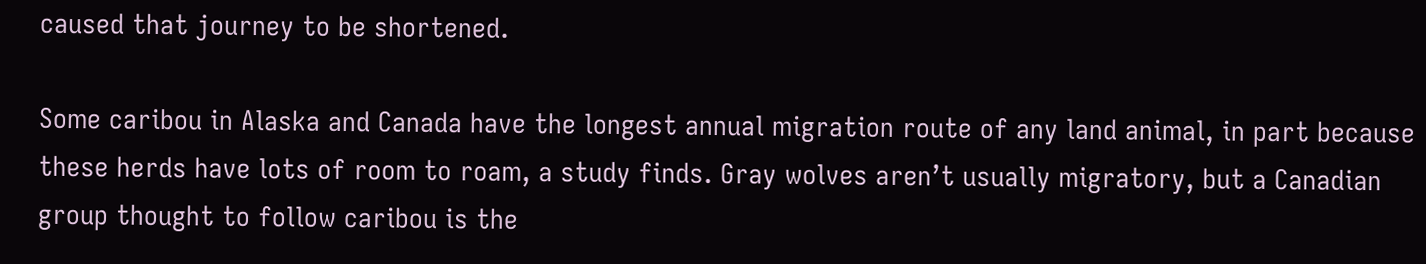caused that journey to be shortened.

Some caribou in Alaska and Canada have the longest annual migration route of any land animal, in part because these herds have lots of room to roam, a study finds. Gray wolves aren’t usually migratory, but a Canadian group thought to follow caribou is the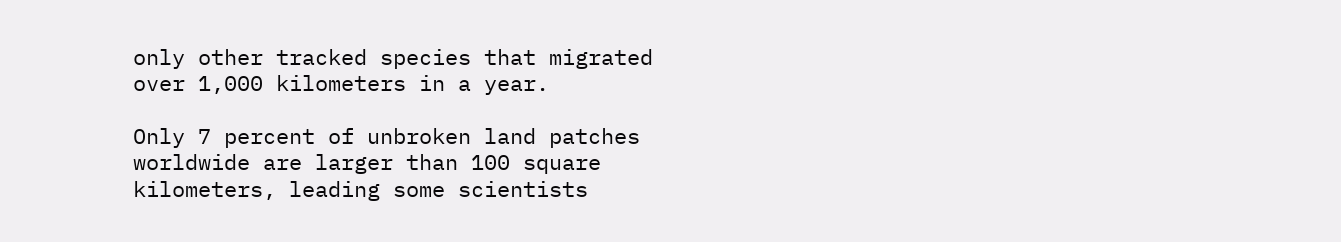only other tracked species that migrated over 1,000 kilometers in a year.

Only 7 percent of unbroken land patches worldwide are larger than 100 square kilometers, leading some scientists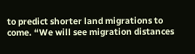to predict shorter land migrations to come. “We will see migration distances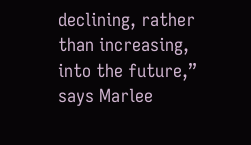declining, rather than increasing, into the future,” says Marlee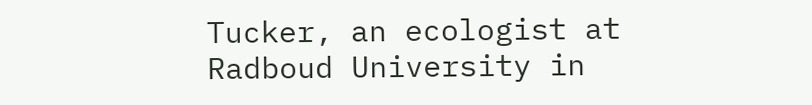Tucker, an ecologist at Radboud University in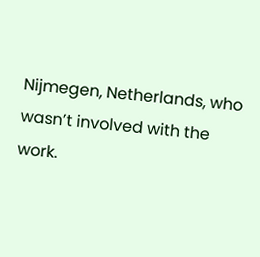Nijmegen, Netherlands, who wasn’t involved with the work.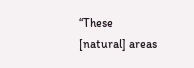“These [natural] areas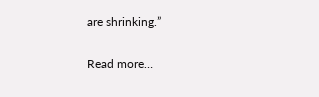are shrinking.”


Read more…